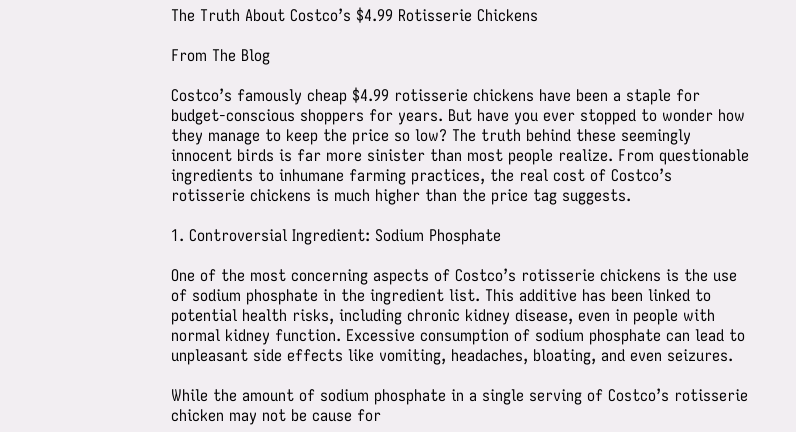The Truth About Costco’s $4.99 Rotisserie Chickens

From The Blog

Costco’s famously cheap $4.99 rotisserie chickens have been a staple for budget-conscious shoppers for years. But have you ever stopped to wonder how they manage to keep the price so low? The truth behind these seemingly innocent birds is far more sinister than most people realize. From questionable ingredients to inhumane farming practices, the real cost of Costco’s rotisserie chickens is much higher than the price tag suggests.

1. Controversial Ingredient: Sodium Phosphate

One of the most concerning aspects of Costco’s rotisserie chickens is the use of sodium phosphate in the ingredient list. This additive has been linked to potential health risks, including chronic kidney disease, even in people with normal kidney function. Excessive consumption of sodium phosphate can lead to unpleasant side effects like vomiting, headaches, bloating, and even seizures.

While the amount of sodium phosphate in a single serving of Costco’s rotisserie chicken may not be cause for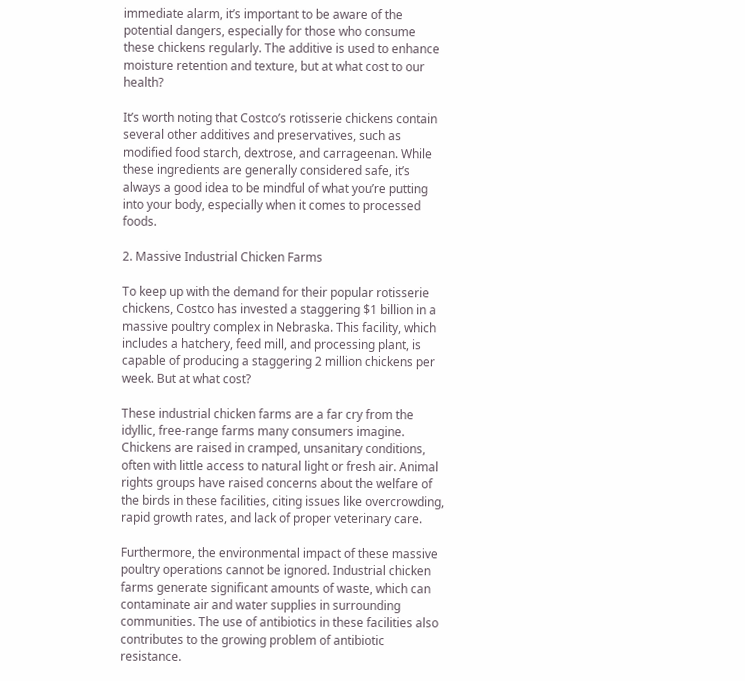immediate alarm, it’s important to be aware of the potential dangers, especially for those who consume these chickens regularly. The additive is used to enhance moisture retention and texture, but at what cost to our health?

It’s worth noting that Costco’s rotisserie chickens contain several other additives and preservatives, such as modified food starch, dextrose, and carrageenan. While these ingredients are generally considered safe, it’s always a good idea to be mindful of what you’re putting into your body, especially when it comes to processed foods.

2. Massive Industrial Chicken Farms

To keep up with the demand for their popular rotisserie chickens, Costco has invested a staggering $1 billion in a massive poultry complex in Nebraska. This facility, which includes a hatchery, feed mill, and processing plant, is capable of producing a staggering 2 million chickens per week. But at what cost?

These industrial chicken farms are a far cry from the idyllic, free-range farms many consumers imagine. Chickens are raised in cramped, unsanitary conditions, often with little access to natural light or fresh air. Animal rights groups have raised concerns about the welfare of the birds in these facilities, citing issues like overcrowding, rapid growth rates, and lack of proper veterinary care.

Furthermore, the environmental impact of these massive poultry operations cannot be ignored. Industrial chicken farms generate significant amounts of waste, which can contaminate air and water supplies in surrounding communities. The use of antibiotics in these facilities also contributes to the growing problem of antibiotic resistance.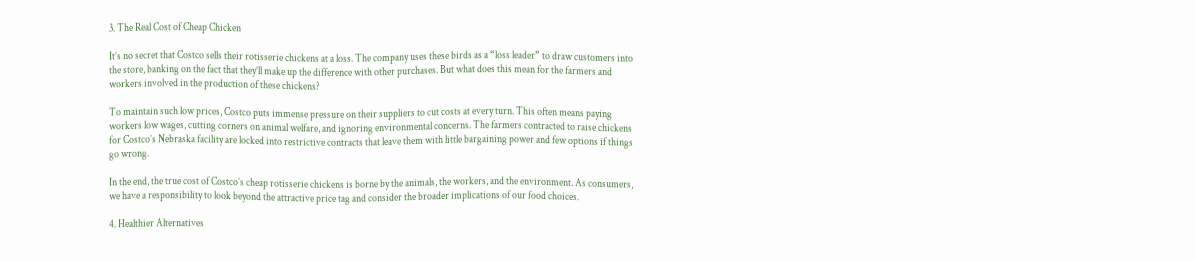3. The Real Cost of Cheap Chicken

It’s no secret that Costco sells their rotisserie chickens at a loss. The company uses these birds as a “loss leader” to draw customers into the store, banking on the fact that they’ll make up the difference with other purchases. But what does this mean for the farmers and workers involved in the production of these chickens?

To maintain such low prices, Costco puts immense pressure on their suppliers to cut costs at every turn. This often means paying workers low wages, cutting corners on animal welfare, and ignoring environmental concerns. The farmers contracted to raise chickens for Costco’s Nebraska facility are locked into restrictive contracts that leave them with little bargaining power and few options if things go wrong.

In the end, the true cost of Costco’s cheap rotisserie chickens is borne by the animals, the workers, and the environment. As consumers, we have a responsibility to look beyond the attractive price tag and consider the broader implications of our food choices.

4. Healthier Alternatives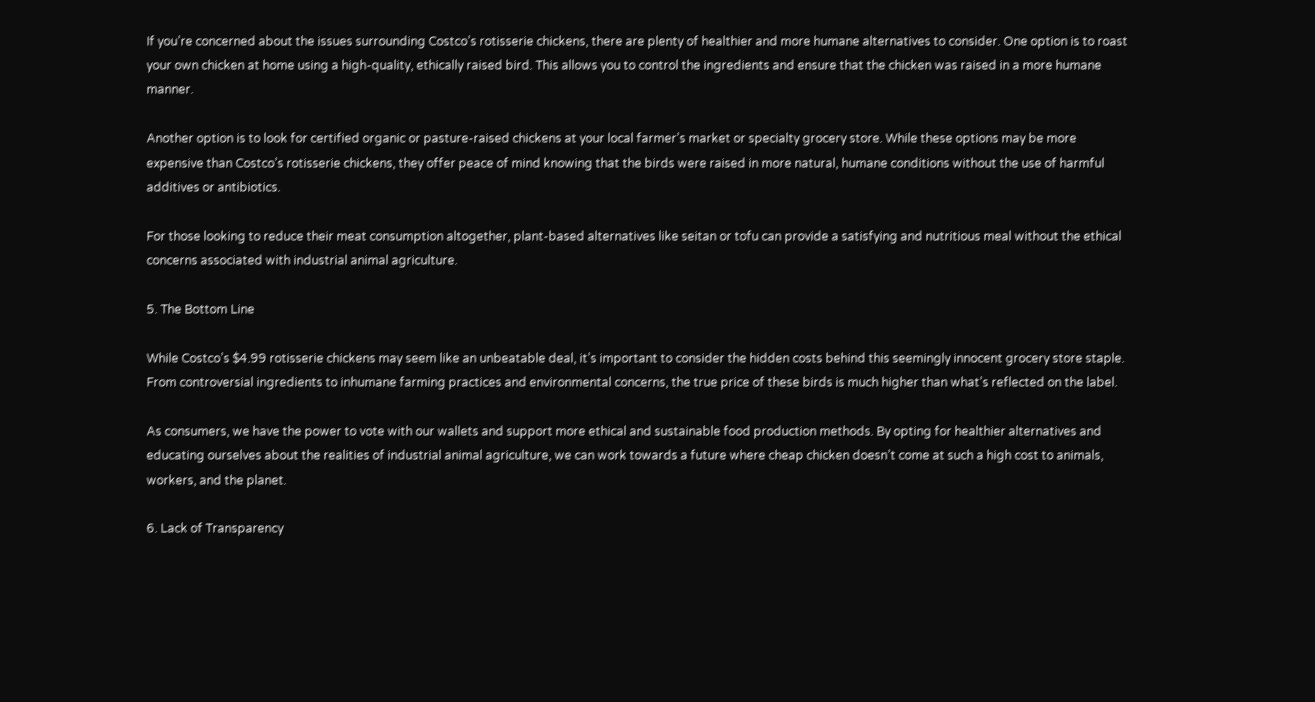If you’re concerned about the issues surrounding Costco’s rotisserie chickens, there are plenty of healthier and more humane alternatives to consider. One option is to roast your own chicken at home using a high-quality, ethically raised bird. This allows you to control the ingredients and ensure that the chicken was raised in a more humane manner.

Another option is to look for certified organic or pasture-raised chickens at your local farmer’s market or specialty grocery store. While these options may be more expensive than Costco’s rotisserie chickens, they offer peace of mind knowing that the birds were raised in more natural, humane conditions without the use of harmful additives or antibiotics.

For those looking to reduce their meat consumption altogether, plant-based alternatives like seitan or tofu can provide a satisfying and nutritious meal without the ethical concerns associated with industrial animal agriculture.

5. The Bottom Line

While Costco’s $4.99 rotisserie chickens may seem like an unbeatable deal, it’s important to consider the hidden costs behind this seemingly innocent grocery store staple. From controversial ingredients to inhumane farming practices and environmental concerns, the true price of these birds is much higher than what’s reflected on the label.

As consumers, we have the power to vote with our wallets and support more ethical and sustainable food production methods. By opting for healthier alternatives and educating ourselves about the realities of industrial animal agriculture, we can work towards a future where cheap chicken doesn’t come at such a high cost to animals, workers, and the planet.

6. Lack of Transparency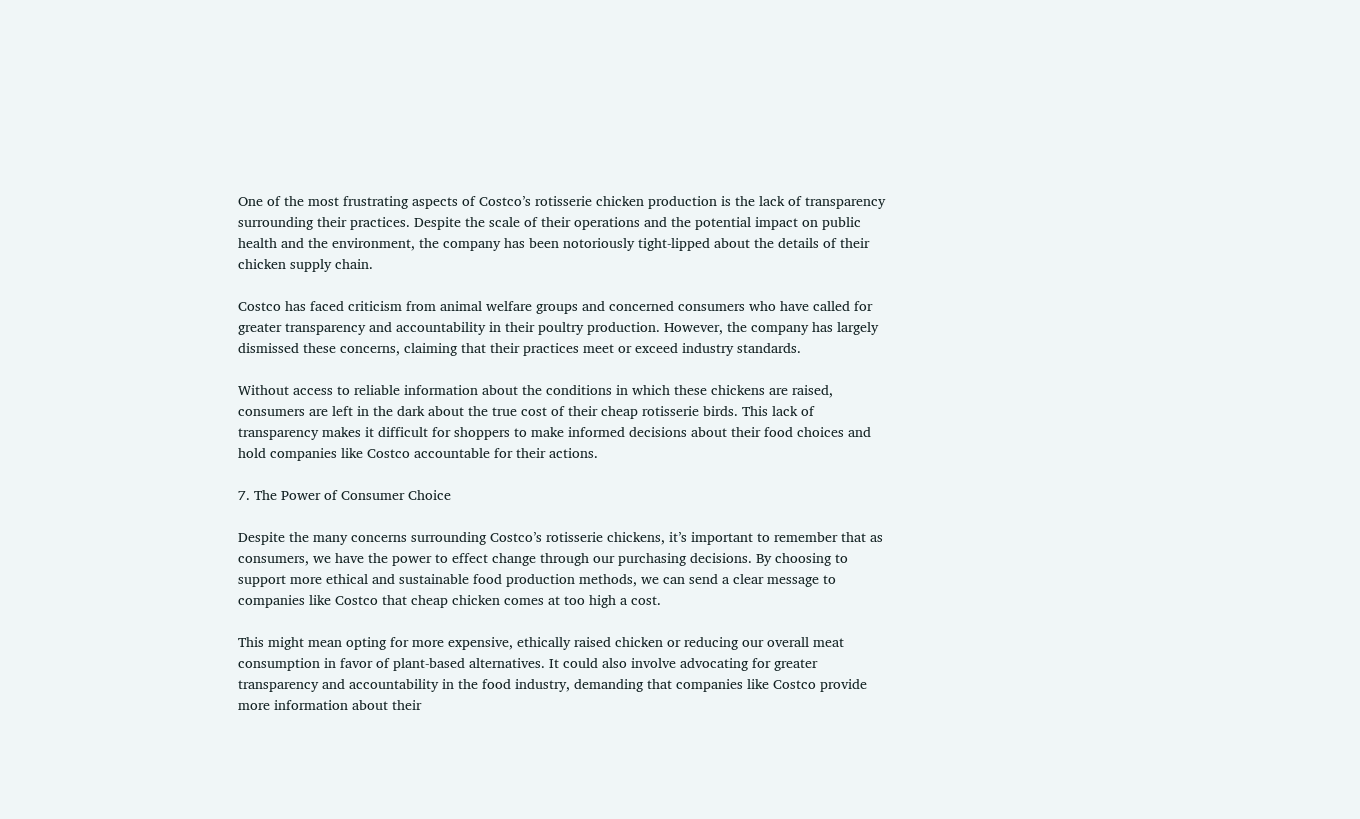One of the most frustrating aspects of Costco’s rotisserie chicken production is the lack of transparency surrounding their practices. Despite the scale of their operations and the potential impact on public health and the environment, the company has been notoriously tight-lipped about the details of their chicken supply chain.

Costco has faced criticism from animal welfare groups and concerned consumers who have called for greater transparency and accountability in their poultry production. However, the company has largely dismissed these concerns, claiming that their practices meet or exceed industry standards.

Without access to reliable information about the conditions in which these chickens are raised, consumers are left in the dark about the true cost of their cheap rotisserie birds. This lack of transparency makes it difficult for shoppers to make informed decisions about their food choices and hold companies like Costco accountable for their actions.

7. The Power of Consumer Choice

Despite the many concerns surrounding Costco’s rotisserie chickens, it’s important to remember that as consumers, we have the power to effect change through our purchasing decisions. By choosing to support more ethical and sustainable food production methods, we can send a clear message to companies like Costco that cheap chicken comes at too high a cost.

This might mean opting for more expensive, ethically raised chicken or reducing our overall meat consumption in favor of plant-based alternatives. It could also involve advocating for greater transparency and accountability in the food industry, demanding that companies like Costco provide more information about their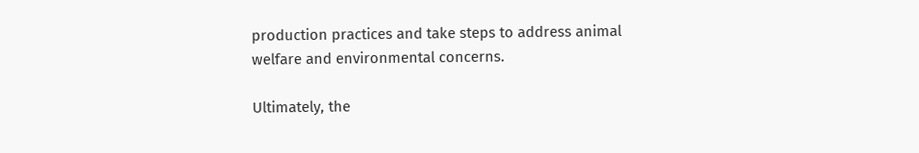production practices and take steps to address animal welfare and environmental concerns.

Ultimately, the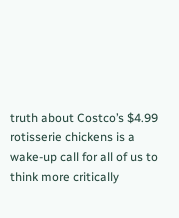truth about Costco’s $4.99 rotisserie chickens is a wake-up call for all of us to think more critically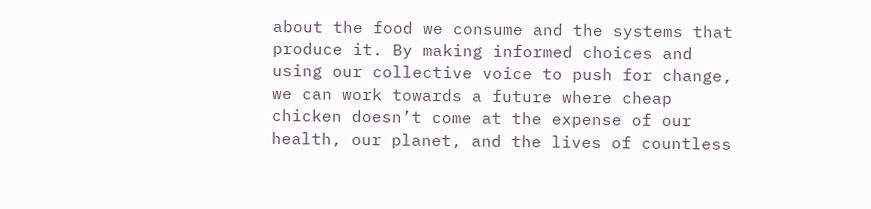about the food we consume and the systems that produce it. By making informed choices and using our collective voice to push for change, we can work towards a future where cheap chicken doesn’t come at the expense of our health, our planet, and the lives of countless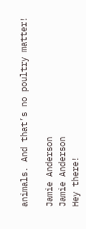animals. And that’s no poultry matter!

Jamie Anderson
Jamie Anderson
Hey there!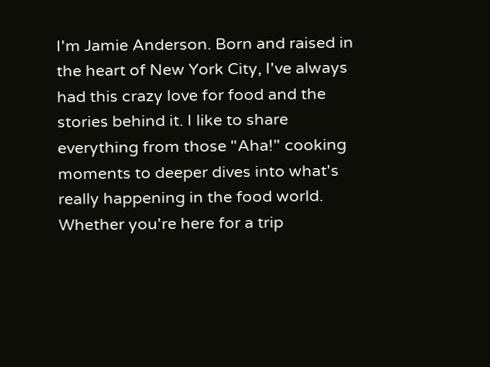I'm Jamie Anderson. Born and raised in the heart of New York City, I've always had this crazy love for food and the stories behind it. I like to share everything from those "Aha!" cooking moments to deeper dives into what's really happening in the food world. Whether you're here for a trip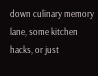down culinary memory lane, some kitchen hacks, or just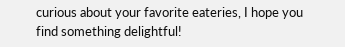curious about your favorite eateries, I hope you find something delightful!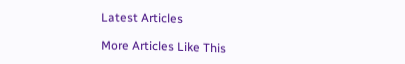Latest Articles

More Articles Like This